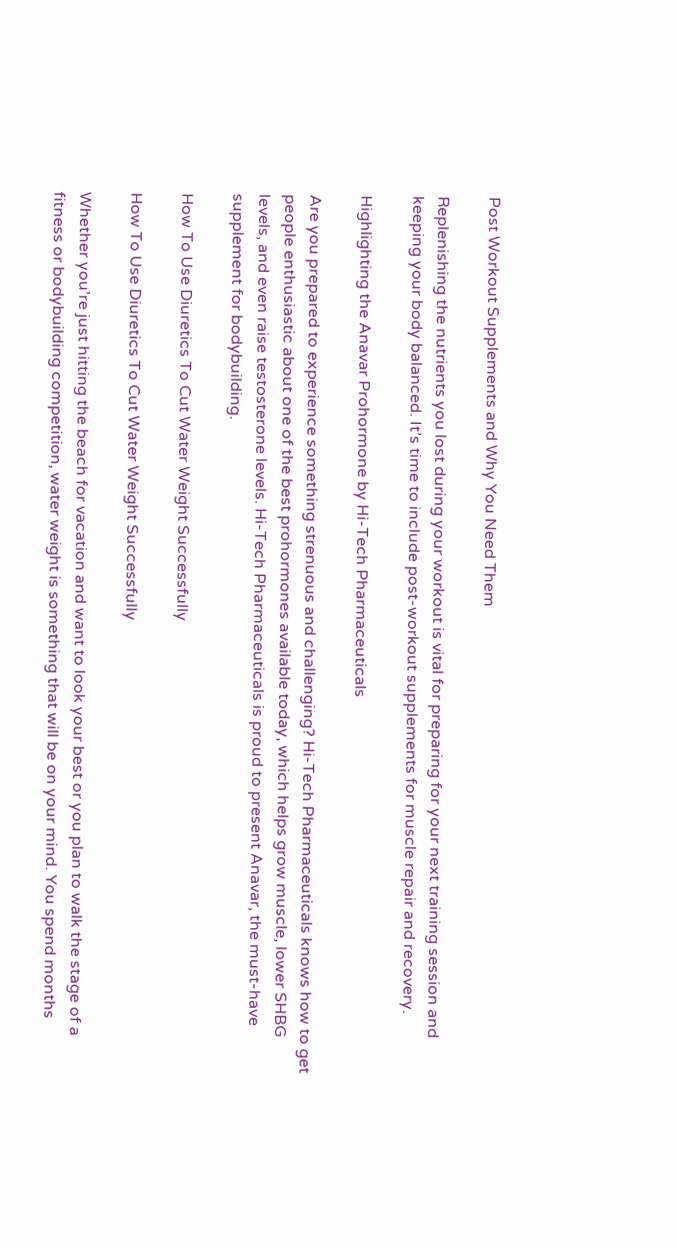Post Workout Supplements and Why You Need Them

Replenishing the nutrients you lost during your workout is vital for preparing for your next training session and keeping your body balanced. It’s time to include post-workout supplements for muscle repair and recovery.

Highlighting the Anavar Prohormone by Hi-Tech Pharmaceuticals

Are you prepared to experience something strenuous and challenging? Hi-Tech Pharmaceuticals knows how to get people enthusiastic about one of the best prohormones available today, which helps grow muscle, lower SHBG levels, and even raise testosterone levels. Hi-Tech Pharmaceuticals is proud to present Anavar, the must-have supplement for bodybuilding.

How To Use Diuretics To Cut Water Weight Successfully

How To Use Diuretics To Cut Water Weight Successfully

Whether you’re just hitting the beach for vacation and want to look your best or you plan to walk the stage of a fitness or bodybuilding competition, water weight is something that will be on your mind. You spend months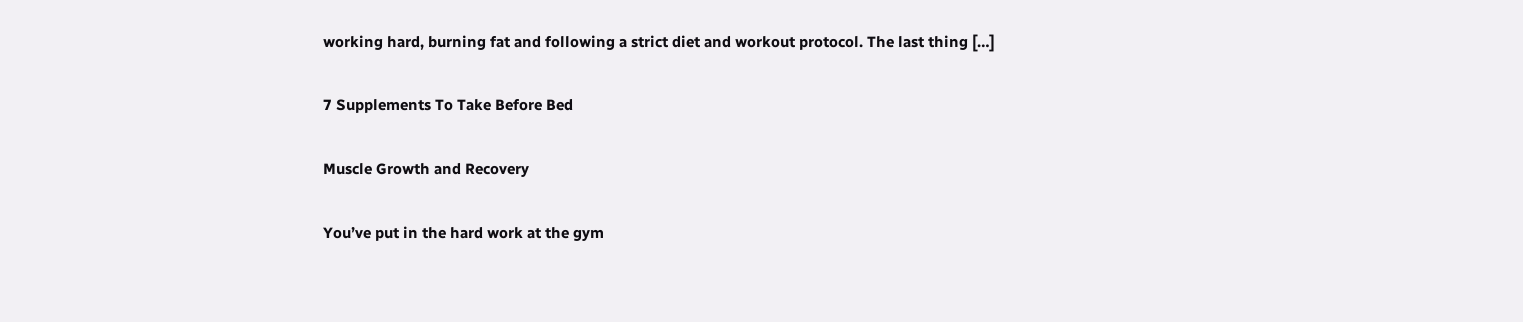working hard, burning fat and following a strict diet and workout protocol. The last thing […]

7 Supplements To Take Before Bed

Muscle Growth and Recovery

You’ve put in the hard work at the gym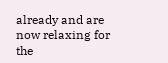already and are now relaxing for the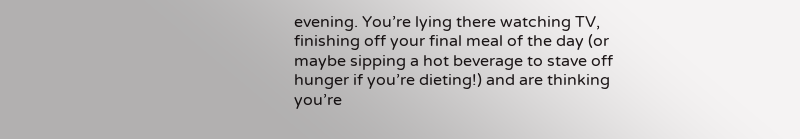evening. You’re lying there watching TV, finishing off your final meal of the day (or maybe sipping a hot beverage to stave off hunger if you’re dieting!) and are thinking you’re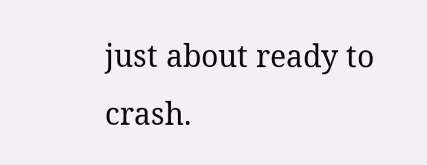just about ready to crash.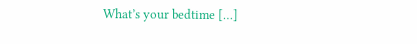What’s your bedtime […]